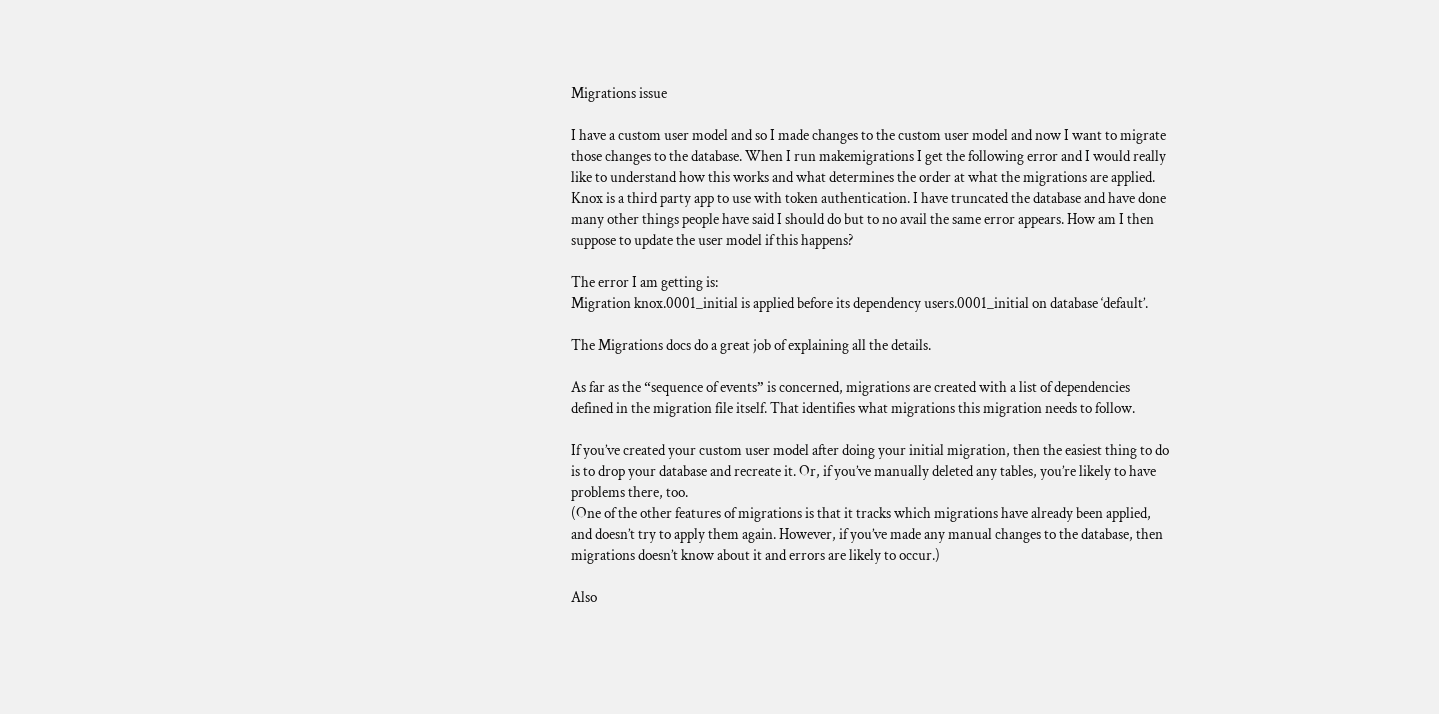Migrations issue

I have a custom user model and so I made changes to the custom user model and now I want to migrate those changes to the database. When I run makemigrations I get the following error and I would really like to understand how this works and what determines the order at what the migrations are applied. Knox is a third party app to use with token authentication. I have truncated the database and have done many other things people have said I should do but to no avail the same error appears. How am I then suppose to update the user model if this happens?

The error I am getting is:
Migration knox.0001_initial is applied before its dependency users.0001_initial on database ‘default’.

The Migrations docs do a great job of explaining all the details.

As far as the “sequence of events” is concerned, migrations are created with a list of dependencies defined in the migration file itself. That identifies what migrations this migration needs to follow.

If you’ve created your custom user model after doing your initial migration, then the easiest thing to do is to drop your database and recreate it. Or, if you’ve manually deleted any tables, you’re likely to have problems there, too.
(One of the other features of migrations is that it tracks which migrations have already been applied, and doesn’t try to apply them again. However, if you’ve made any manual changes to the database, then migrations doesn’t know about it and errors are likely to occur.)

Also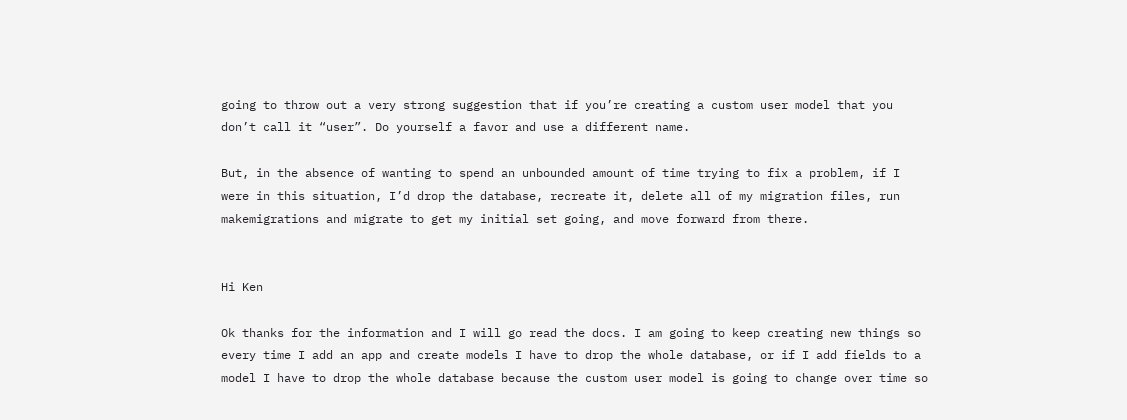going to throw out a very strong suggestion that if you’re creating a custom user model that you don’t call it “user”. Do yourself a favor and use a different name.

But, in the absence of wanting to spend an unbounded amount of time trying to fix a problem, if I were in this situation, I’d drop the database, recreate it, delete all of my migration files, run makemigrations and migrate to get my initial set going, and move forward from there.


Hi Ken

Ok thanks for the information and I will go read the docs. I am going to keep creating new things so every time I add an app and create models I have to drop the whole database, or if I add fields to a model I have to drop the whole database because the custom user model is going to change over time so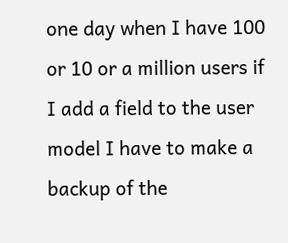one day when I have 100 or 10 or a million users if I add a field to the user model I have to make a backup of the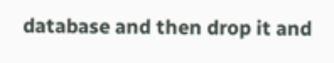database and then drop it and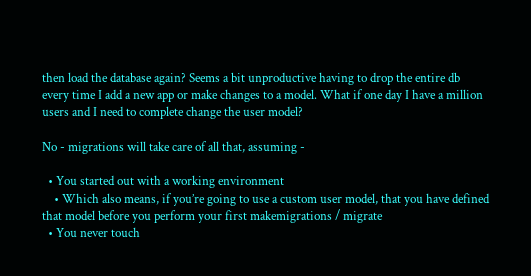then load the database again? Seems a bit unproductive having to drop the entire db every time I add a new app or make changes to a model. What if one day I have a million users and I need to complete change the user model?

No - migrations will take care of all that, assuming -

  • You started out with a working environment
    • Which also means, if you’re going to use a custom user model, that you have defined that model before you perform your first makemigrations / migrate
  • You never touch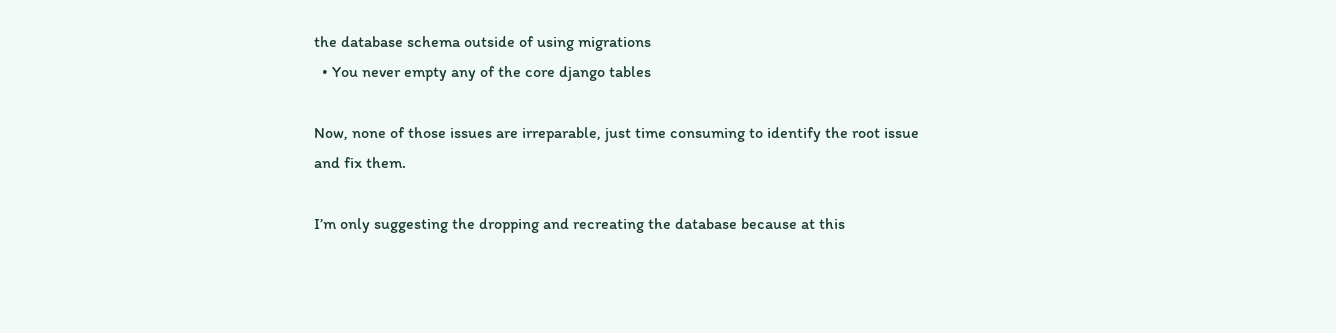the database schema outside of using migrations
  • You never empty any of the core django tables

Now, none of those issues are irreparable, just time consuming to identify the root issue and fix them.

I’m only suggesting the dropping and recreating the database because at this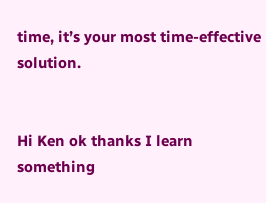time, it’s your most time-effective solution.


Hi Ken ok thanks I learn something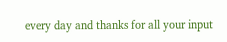every day and thanks for all your input